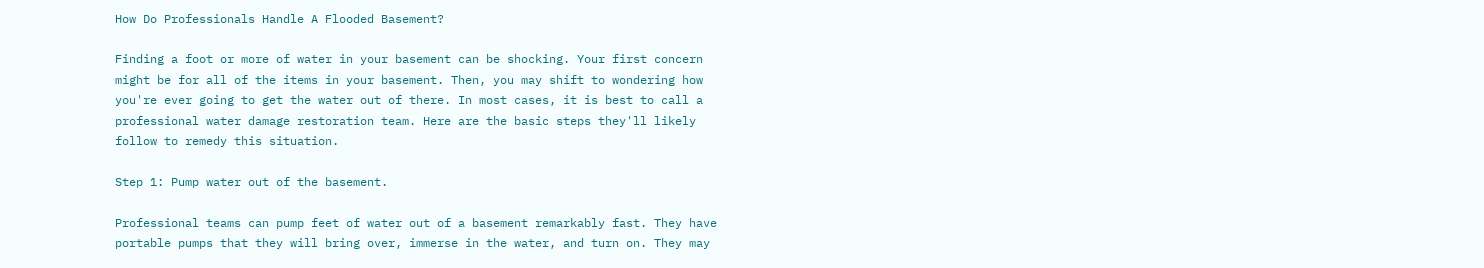How Do Professionals Handle A Flooded Basement?

Finding a foot or more of water in your basement can be shocking. Your first concern might be for all of the items in your basement. Then, you may shift to wondering how you're ever going to get the water out of there. In most cases, it is best to call a professional water damage restoration team. Here are the basic steps they'll likely follow to remedy this situation.

Step 1: Pump water out of the basement.

Professional teams can pump feet of water out of a basement remarkably fast. They have portable pumps that they will bring over, immerse in the water, and turn on. They may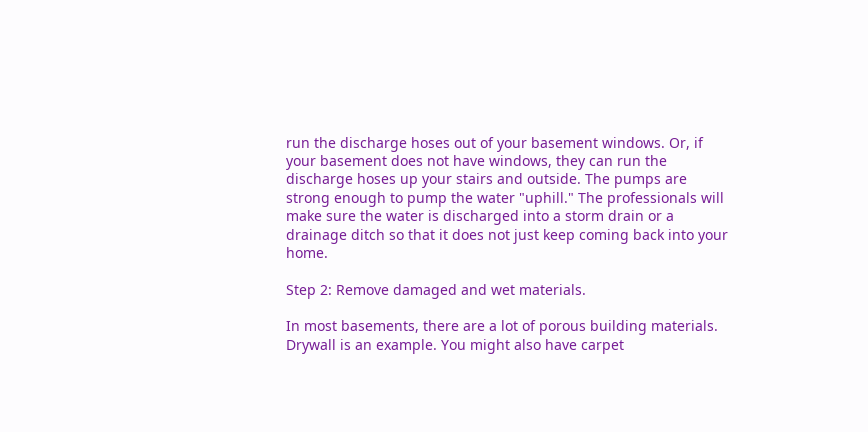run the discharge hoses out of your basement windows. Or, if your basement does not have windows, they can run the discharge hoses up your stairs and outside. The pumps are strong enough to pump the water "uphill." The professionals will make sure the water is discharged into a storm drain or a drainage ditch so that it does not just keep coming back into your home.

Step 2: Remove damaged and wet materials.

In most basements, there are a lot of porous building materials. Drywall is an example. You might also have carpet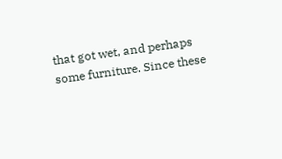that got wet, and perhaps some furniture. Since these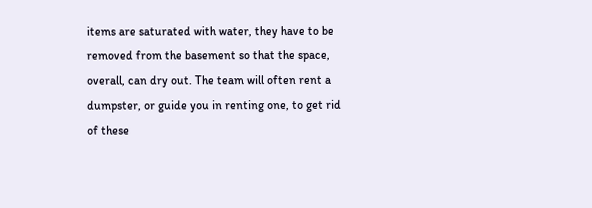items are saturated with water, they have to be removed from the basement so that the space, overall, can dry out. The team will often rent a dumpster, or guide you in renting one, to get rid of these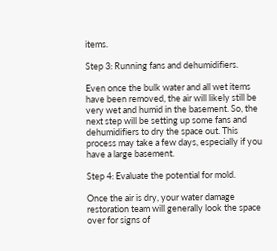items.

Step 3: Running fans and dehumidifiers.

Even once the bulk water and all wet items have been removed, the air will likely still be very wet and humid in the basement. So, the next step will be setting up some fans and dehumidifiers to dry the space out. This process may take a few days, especially if you have a large basement.

Step 4: Evaluate the potential for mold.

Once the air is dry, your water damage restoration team will generally look the space over for signs of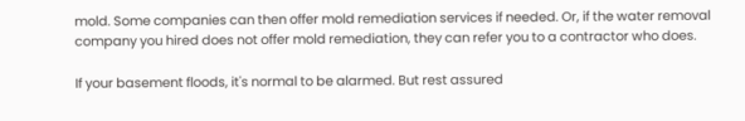mold. Some companies can then offer mold remediation services if needed. Or, if the water removal company you hired does not offer mold remediation, they can refer you to a contractor who does.

If your basement floods, it's normal to be alarmed. But rest assured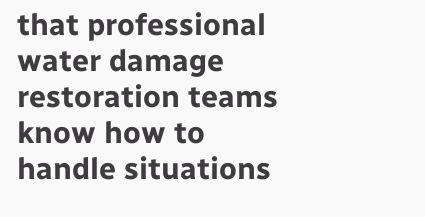that professional water damage restoration teams know how to handle situations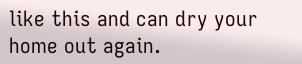like this and can dry your home out again.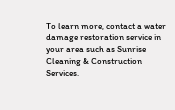To learn more, contact a water damage restoration service in your area such as Sunrise Cleaning & Construction Services.